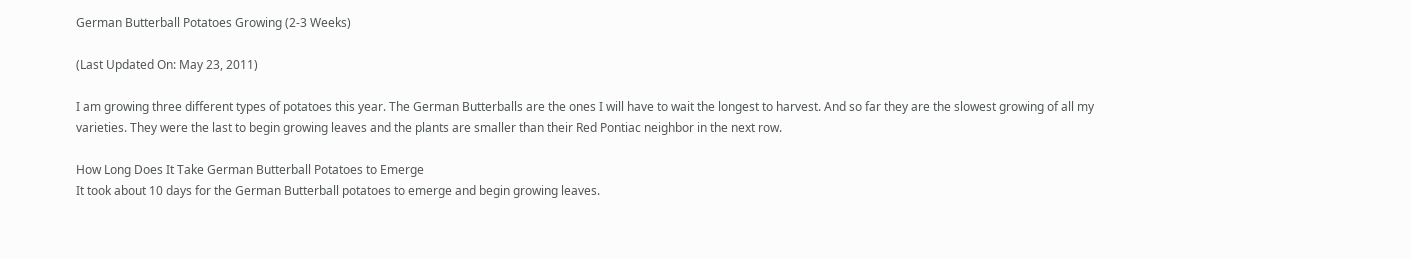German Butterball Potatoes Growing (2-3 Weeks)

(Last Updated On: May 23, 2011)

I am growing three different types of potatoes this year. The German Butterballs are the ones I will have to wait the longest to harvest. And so far they are the slowest growing of all my varieties. They were the last to begin growing leaves and the plants are smaller than their Red Pontiac neighbor in the next row.

How Long Does It Take German Butterball Potatoes to Emerge
It took about 10 days for the German Butterball potatoes to emerge and begin growing leaves.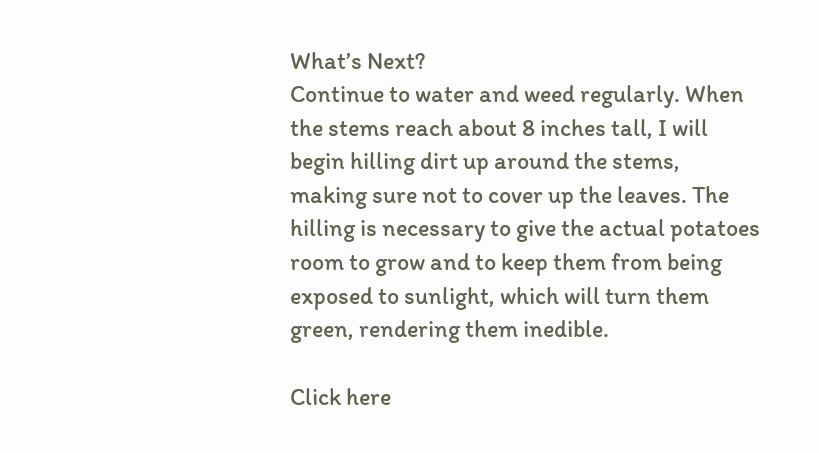What’s Next?
Continue to water and weed regularly. When the stems reach about 8 inches tall, I will begin hilling dirt up around the stems, making sure not to cover up the leaves. The hilling is necessary to give the actual potatoes room to grow and to keep them from being exposed to sunlight, which will turn them green, rendering them inedible.

Click here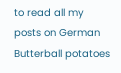to read all my posts on German Butterball potatoes